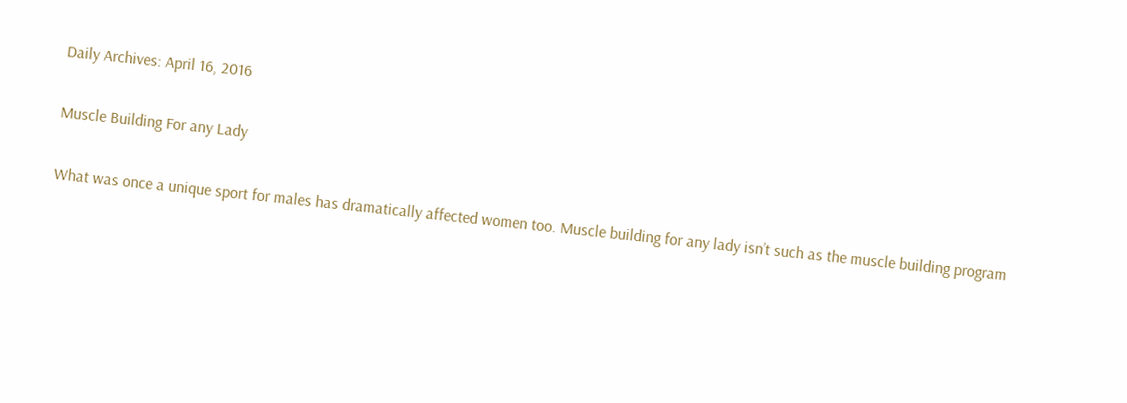Daily Archives: April 16, 2016

Muscle Building For any Lady

What was once a unique sport for males has dramatically affected women too. Muscle building for any lady isn’t such as the muscle building program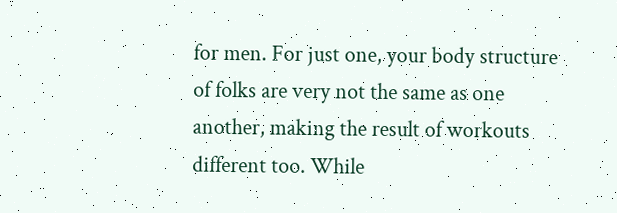for men. For just one, your body structure of folks are very not the same as one another, making the result of workouts different too. While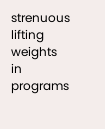strenuous lifting weights in programs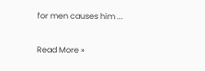for men causes him ...

Read More »